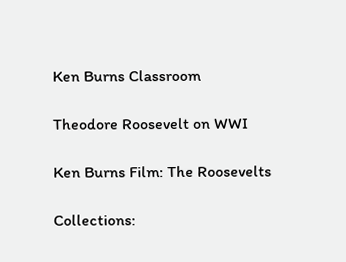Ken Burns Classroom

Theodore Roosevelt on WWI

Ken Burns Film: The Roosevelts

Collections: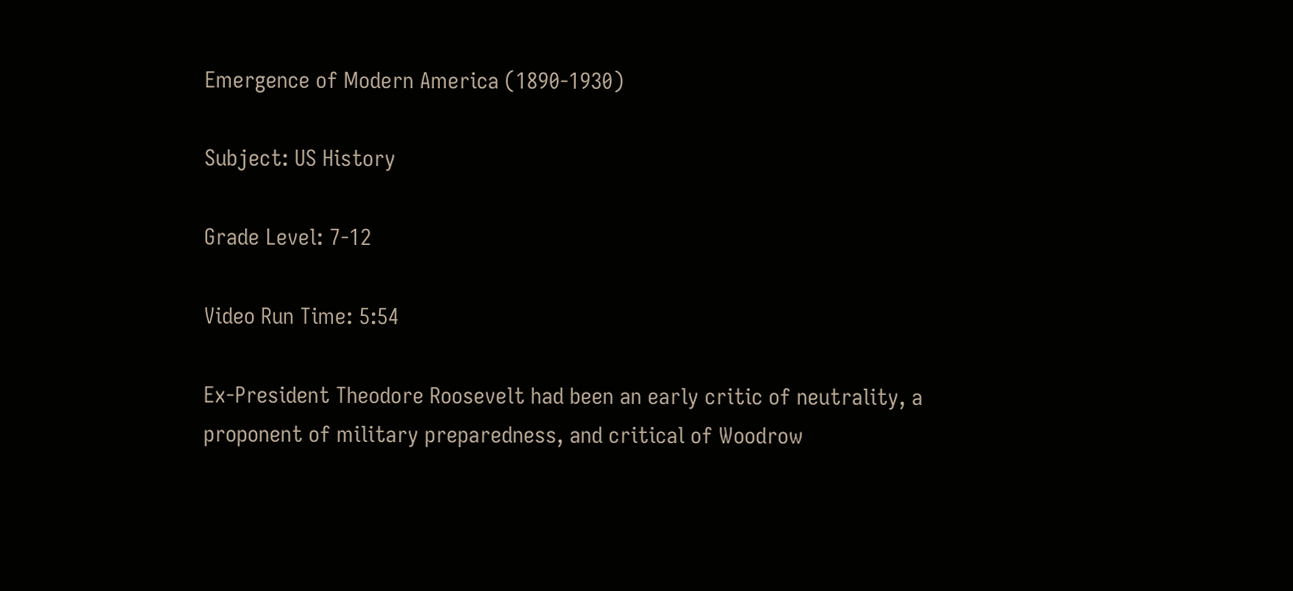Emergence of Modern America (1890-1930)

Subject: US History

Grade Level: 7-12

Video Run Time: 5:54

Ex-President Theodore Roosevelt had been an early critic of neutrality, a proponent of military preparedness, and critical of Woodrow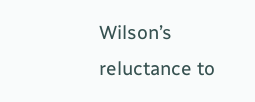Wilson’s reluctance to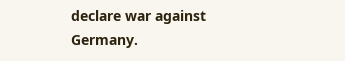declare war against Germany.